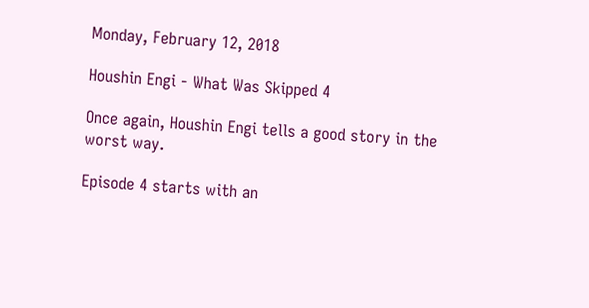Monday, February 12, 2018

Houshin Engi - What Was Skipped 4

Once again, Houshin Engi tells a good story in the worst way.

Episode 4 starts with an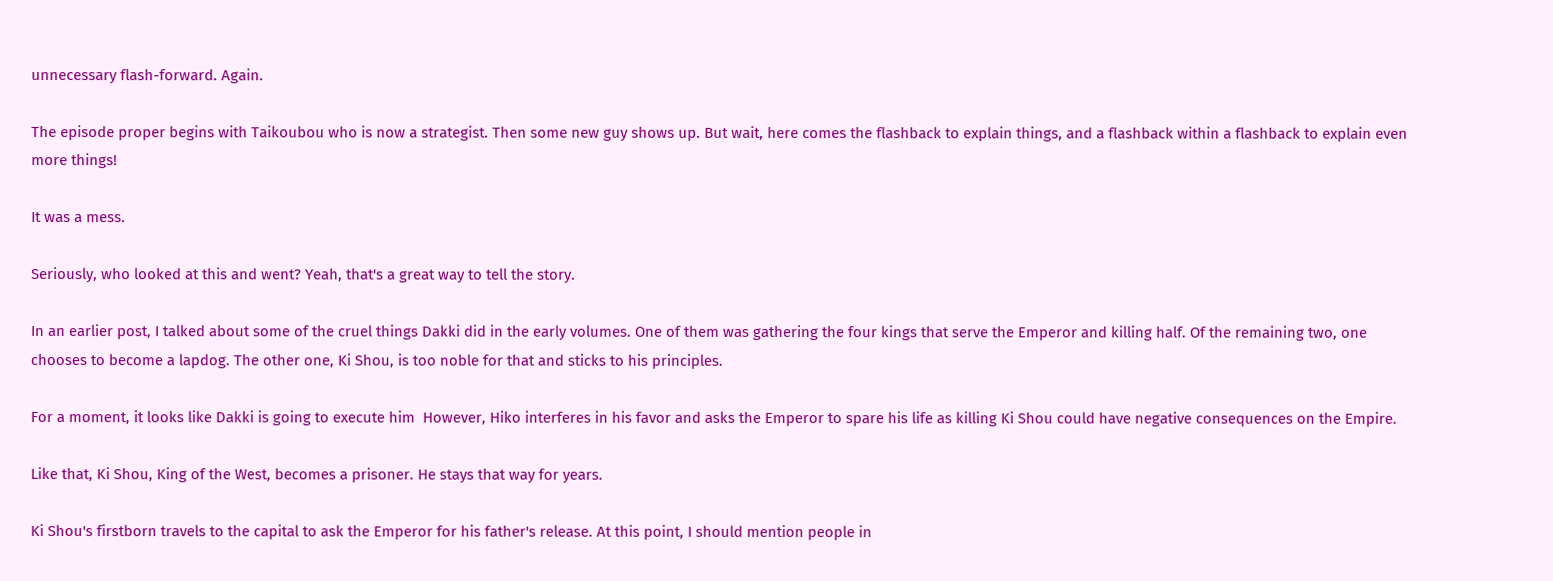unnecessary flash-forward. Again.

The episode proper begins with Taikoubou who is now a strategist. Then some new guy shows up. But wait, here comes the flashback to explain things, and a flashback within a flashback to explain even more things!

It was a mess.

Seriously, who looked at this and went? Yeah, that's a great way to tell the story.

In an earlier post, I talked about some of the cruel things Dakki did in the early volumes. One of them was gathering the four kings that serve the Emperor and killing half. Of the remaining two, one chooses to become a lapdog. The other one, Ki Shou, is too noble for that and sticks to his principles.

For a moment, it looks like Dakki is going to execute him  However, Hiko interferes in his favor and asks the Emperor to spare his life as killing Ki Shou could have negative consequences on the Empire.

Like that, Ki Shou, King of the West, becomes a prisoner. He stays that way for years.

Ki Shou's firstborn travels to the capital to ask the Emperor for his father's release. At this point, I should mention people in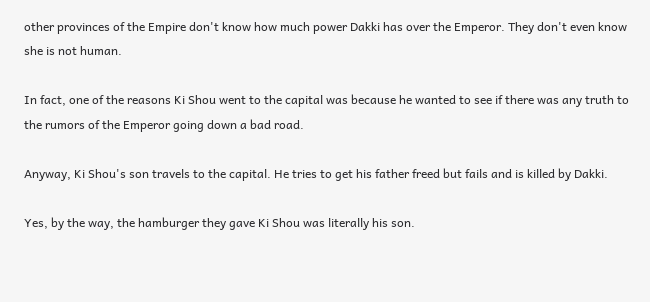other provinces of the Empire don't know how much power Dakki has over the Emperor. They don't even know she is not human.

In fact, one of the reasons Ki Shou went to the capital was because he wanted to see if there was any truth to the rumors of the Emperor going down a bad road.

Anyway, Ki Shou's son travels to the capital. He tries to get his father freed but fails and is killed by Dakki.

Yes, by the way, the hamburger they gave Ki Shou was literally his son.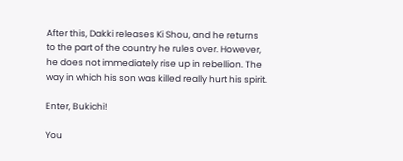After this, Dakki releases Ki Shou, and he returns to the part of the country he rules over. However, he does not immediately rise up in rebellion. The way in which his son was killed really hurt his spirit.

Enter, Bukichi!

You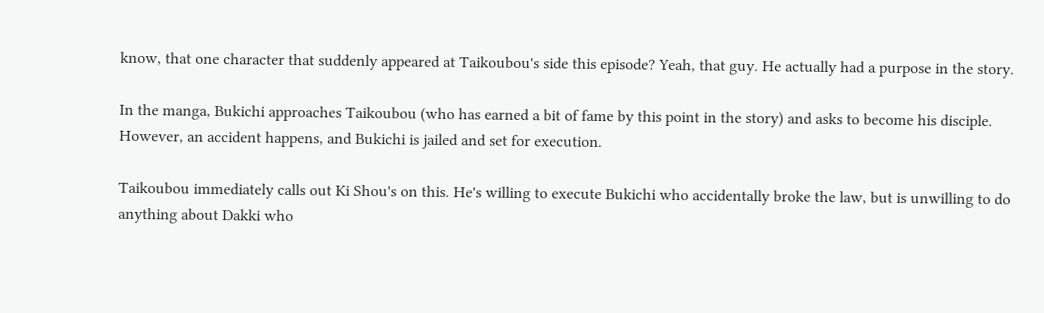know, that one character that suddenly appeared at Taikoubou's side this episode? Yeah, that guy. He actually had a purpose in the story.

In the manga, Bukichi approaches Taikoubou (who has earned a bit of fame by this point in the story) and asks to become his disciple. However, an accident happens, and Bukichi is jailed and set for execution.

Taikoubou immediately calls out Ki Shou's on this. He's willing to execute Bukichi who accidentally broke the law, but is unwilling to do anything about Dakki who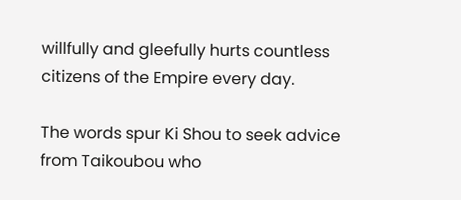willfully and gleefully hurts countless citizens of the Empire every day.

The words spur Ki Shou to seek advice from Taikoubou who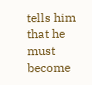tells him that he must become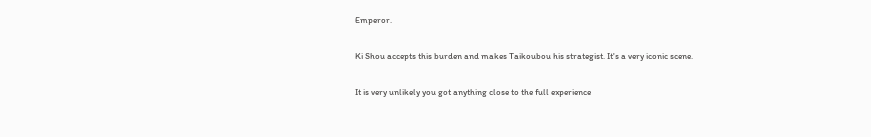Emperor.

Ki Shou accepts this burden and makes Taikoubou his strategist. It's a very iconic scene.

It is very unlikely you got anything close to the full experience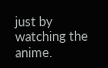just by watching the anime.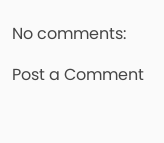No comments:

Post a Comment